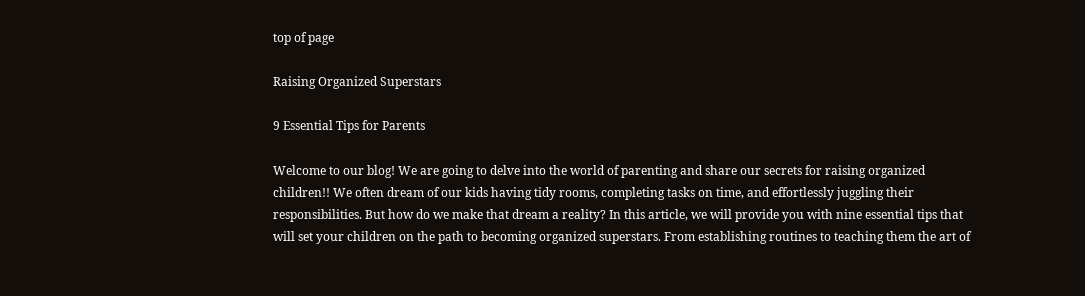top of page

Raising Organized Superstars

9 Essential Tips for Parents

Welcome to our blog! We are going to delve into the world of parenting and share our secrets for raising organized children!! We often dream of our kids having tidy rooms, completing tasks on time, and effortlessly juggling their responsibilities. But how do we make that dream a reality? In this article, we will provide you with nine essential tips that will set your children on the path to becoming organized superstars. From establishing routines to teaching them the art of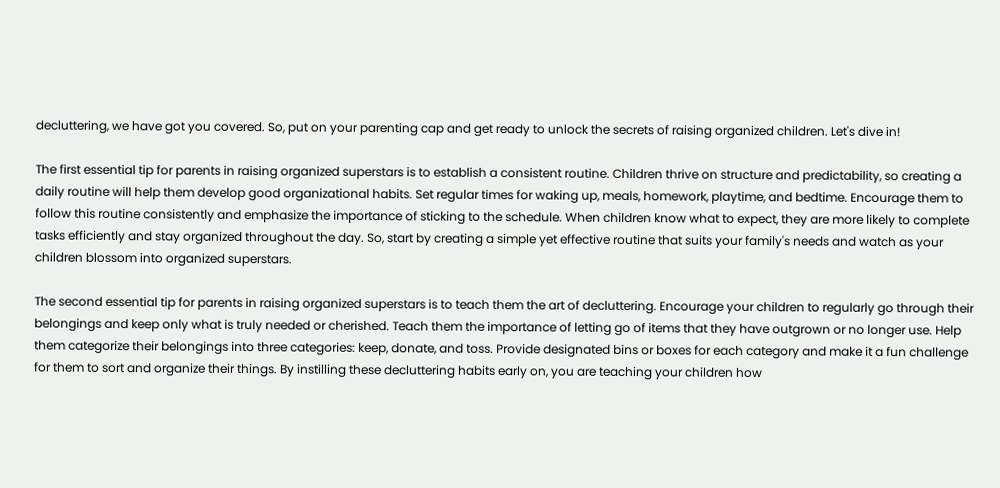decluttering, we have got you covered. So, put on your parenting cap and get ready to unlock the secrets of raising organized children. Let's dive in!

The first essential tip for parents in raising organized superstars is to establish a consistent routine. Children thrive on structure and predictability, so creating a daily routine will help them develop good organizational habits. Set regular times for waking up, meals, homework, playtime, and bedtime. Encourage them to follow this routine consistently and emphasize the importance of sticking to the schedule. When children know what to expect, they are more likely to complete tasks efficiently and stay organized throughout the day. So, start by creating a simple yet effective routine that suits your family's needs and watch as your children blossom into organized superstars.

The second essential tip for parents in raising organized superstars is to teach them the art of decluttering. Encourage your children to regularly go through their belongings and keep only what is truly needed or cherished. Teach them the importance of letting go of items that they have outgrown or no longer use. Help them categorize their belongings into three categories: keep, donate, and toss. Provide designated bins or boxes for each category and make it a fun challenge for them to sort and organize their things. By instilling these decluttering habits early on, you are teaching your children how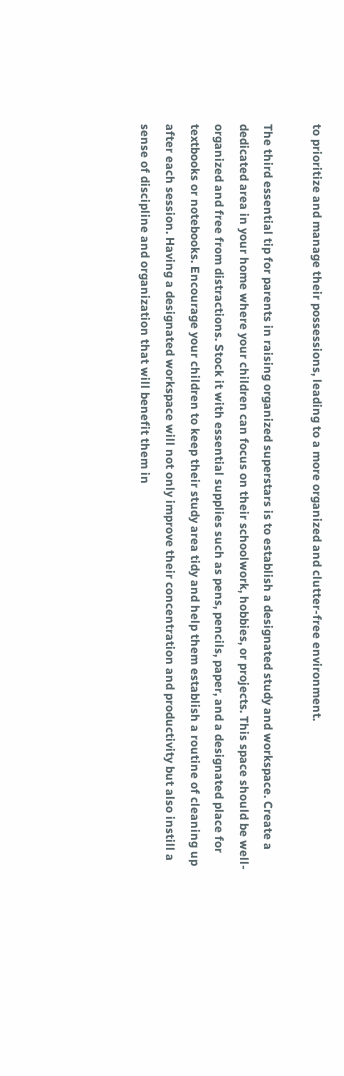to prioritize and manage their possessions, leading to a more organized and clutter-free environment.

The third essential tip for parents in raising organized superstars is to establish a designated study and workspace. Create a dedicated area in your home where your children can focus on their schoolwork, hobbies, or projects. This space should be well-organized and free from distractions. Stock it with essential supplies such as pens, pencils, paper, and a designated place for textbooks or notebooks. Encourage your children to keep their study area tidy and help them establish a routine of cleaning up after each session. Having a designated workspace will not only improve their concentration and productivity but also instill a sense of discipline and organization that will benefit them in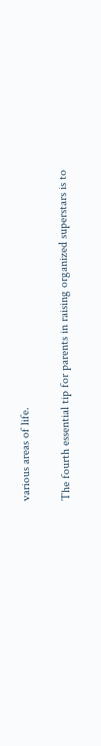various areas of life.

The fourth essential tip for parents in raising organized superstars is to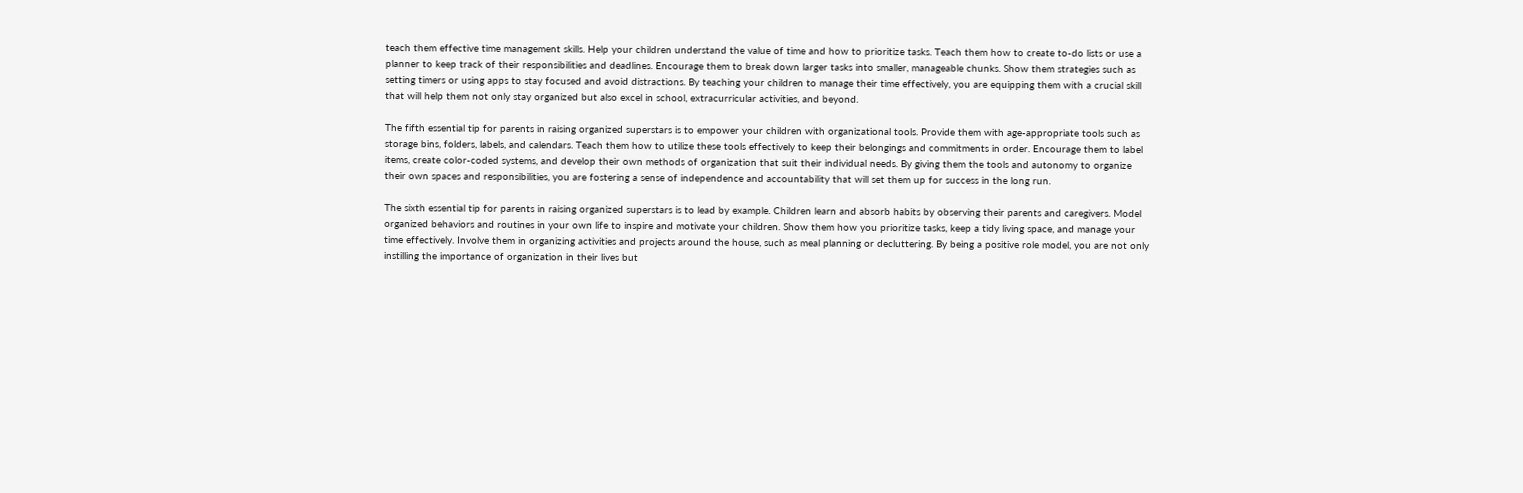teach them effective time management skills. Help your children understand the value of time and how to prioritize tasks. Teach them how to create to-do lists or use a planner to keep track of their responsibilities and deadlines. Encourage them to break down larger tasks into smaller, manageable chunks. Show them strategies such as setting timers or using apps to stay focused and avoid distractions. By teaching your children to manage their time effectively, you are equipping them with a crucial skill that will help them not only stay organized but also excel in school, extracurricular activities, and beyond.

The fifth essential tip for parents in raising organized superstars is to empower your children with organizational tools. Provide them with age-appropriate tools such as storage bins, folders, labels, and calendars. Teach them how to utilize these tools effectively to keep their belongings and commitments in order. Encourage them to label items, create color-coded systems, and develop their own methods of organization that suit their individual needs. By giving them the tools and autonomy to organize their own spaces and responsibilities, you are fostering a sense of independence and accountability that will set them up for success in the long run.

The sixth essential tip for parents in raising organized superstars is to lead by example. Children learn and absorb habits by observing their parents and caregivers. Model organized behaviors and routines in your own life to inspire and motivate your children. Show them how you prioritize tasks, keep a tidy living space, and manage your time effectively. Involve them in organizing activities and projects around the house, such as meal planning or decluttering. By being a positive role model, you are not only instilling the importance of organization in their lives but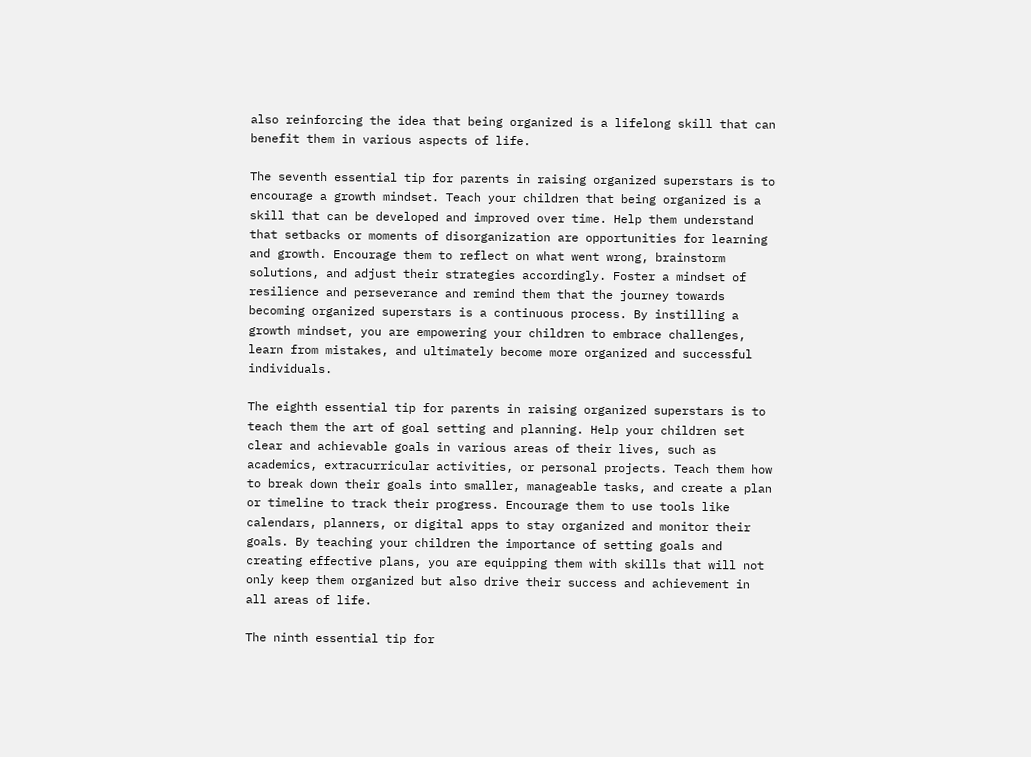also reinforcing the idea that being organized is a lifelong skill that can benefit them in various aspects of life.

The seventh essential tip for parents in raising organized superstars is to encourage a growth mindset. Teach your children that being organized is a skill that can be developed and improved over time. Help them understand that setbacks or moments of disorganization are opportunities for learning and growth. Encourage them to reflect on what went wrong, brainstorm solutions, and adjust their strategies accordingly. Foster a mindset of resilience and perseverance and remind them that the journey towards becoming organized superstars is a continuous process. By instilling a growth mindset, you are empowering your children to embrace challenges, learn from mistakes, and ultimately become more organized and successful individuals.

The eighth essential tip for parents in raising organized superstars is to teach them the art of goal setting and planning. Help your children set clear and achievable goals in various areas of their lives, such as academics, extracurricular activities, or personal projects. Teach them how to break down their goals into smaller, manageable tasks, and create a plan or timeline to track their progress. Encourage them to use tools like calendars, planners, or digital apps to stay organized and monitor their goals. By teaching your children the importance of setting goals and creating effective plans, you are equipping them with skills that will not only keep them organized but also drive their success and achievement in all areas of life.

The ninth essential tip for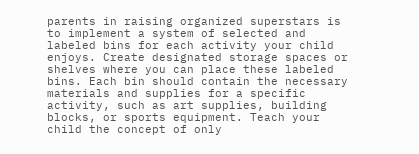parents in raising organized superstars is to implement a system of selected and labeled bins for each activity your child enjoys. Create designated storage spaces or shelves where you can place these labeled bins. Each bin should contain the necessary materials and supplies for a specific activity, such as art supplies, building blocks, or sports equipment. Teach your child the concept of only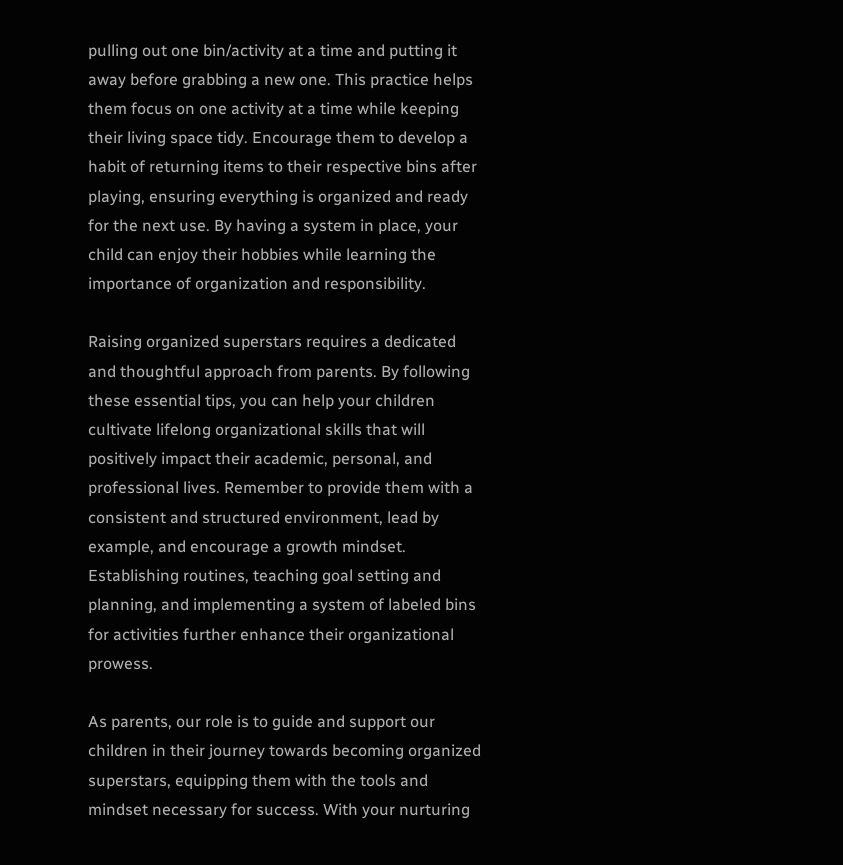pulling out one bin/activity at a time and putting it away before grabbing a new one. This practice helps them focus on one activity at a time while keeping their living space tidy. Encourage them to develop a habit of returning items to their respective bins after playing, ensuring everything is organized and ready for the next use. By having a system in place, your child can enjoy their hobbies while learning the importance of organization and responsibility.

Raising organized superstars requires a dedicated and thoughtful approach from parents. By following these essential tips, you can help your children cultivate lifelong organizational skills that will positively impact their academic, personal, and professional lives. Remember to provide them with a consistent and structured environment, lead by example, and encourage a growth mindset. Establishing routines, teaching goal setting and planning, and implementing a system of labeled bins for activities further enhance their organizational prowess.

As parents, our role is to guide and support our children in their journey towards becoming organized superstars, equipping them with the tools and mindset necessary for success. With your nurturing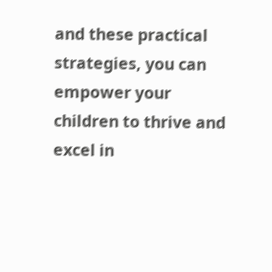and these practical strategies, you can empower your children to thrive and excel in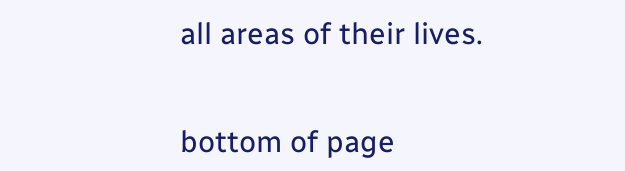all areas of their lives.


bottom of page